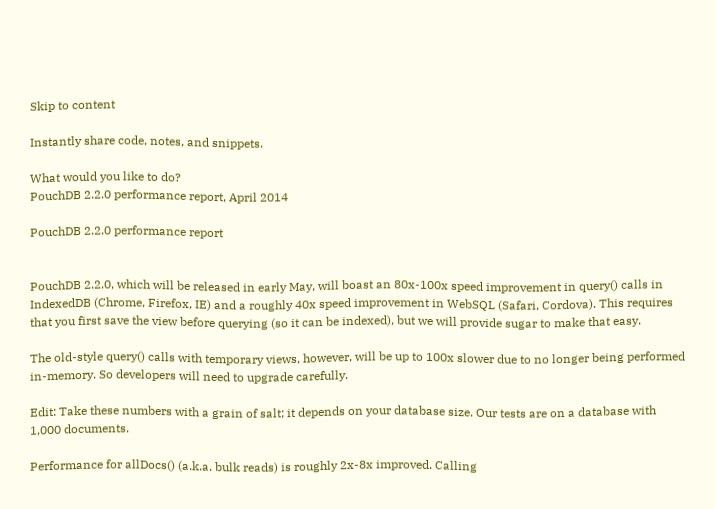Skip to content

Instantly share code, notes, and snippets.

What would you like to do?
PouchDB 2.2.0 performance report, April 2014

PouchDB 2.2.0 performance report


PouchDB 2.2.0, which will be released in early May, will boast an 80x-100x speed improvement in query() calls in IndexedDB (Chrome, Firefox, IE) and a roughly 40x speed improvement in WebSQL (Safari, Cordova). This requires that you first save the view before querying (so it can be indexed), but we will provide sugar to make that easy.

The old-style query() calls with temporary views, however, will be up to 100x slower due to no longer being performed in-memory. So developers will need to upgrade carefully.

Edit: Take these numbers with a grain of salt; it depends on your database size. Our tests are on a database with 1,000 documents.

Performance for allDocs() (a.k.a. bulk reads) is roughly 2x-8x improved. Calling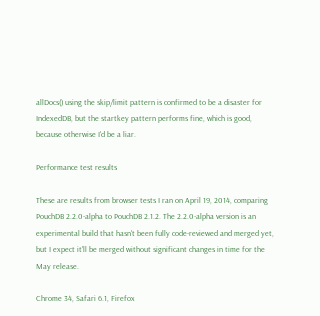allDocs() using the skip/limit pattern is confirmed to be a disaster for IndexedDB, but the startkey pattern performs fine, which is good, because otherwise I'd be a liar.

Performance test results

These are results from browser tests I ran on April 19, 2014, comparing PouchDB 2.2.0-alpha to PouchDB 2.1.2. The 2.2.0-alpha version is an experimental build that hasn't been fully code-reviewed and merged yet, but I expect it'll be merged without significant changes in time for the May release.

Chrome 34, Safari 6.1, Firefox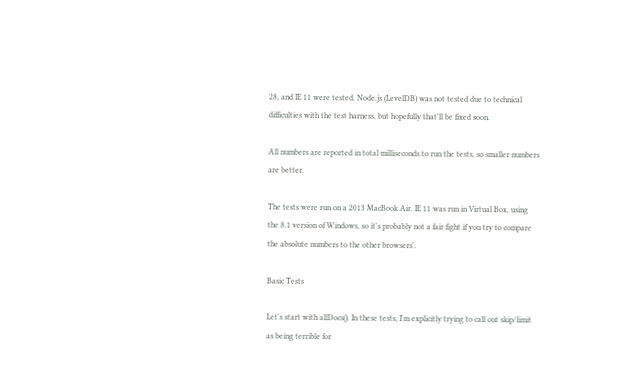28, and IE 11 were tested. Node.js (LevelDB) was not tested due to technical difficulties with the test harness, but hopefully that'll be fixed soon.

All numbers are reported in total milliseconds to run the tests, so smaller numbers are better.

The tests were run on a 2013 MacBook Air. IE 11 was run in Virtual Box, using the 8.1 version of Windows, so it's probably not a fair fight if you try to compare the absolute numbers to the other browsers'.

Basic Tests

Let's start with allDocs(). In these tests, I'm explicitly trying to call out skip/limit as being terrible for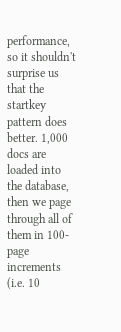performance, so it shouldn't surprise us that the startkey pattern does better. 1,000 docs are loaded into the database, then we page through all of them in 100-page increments (i.e. 10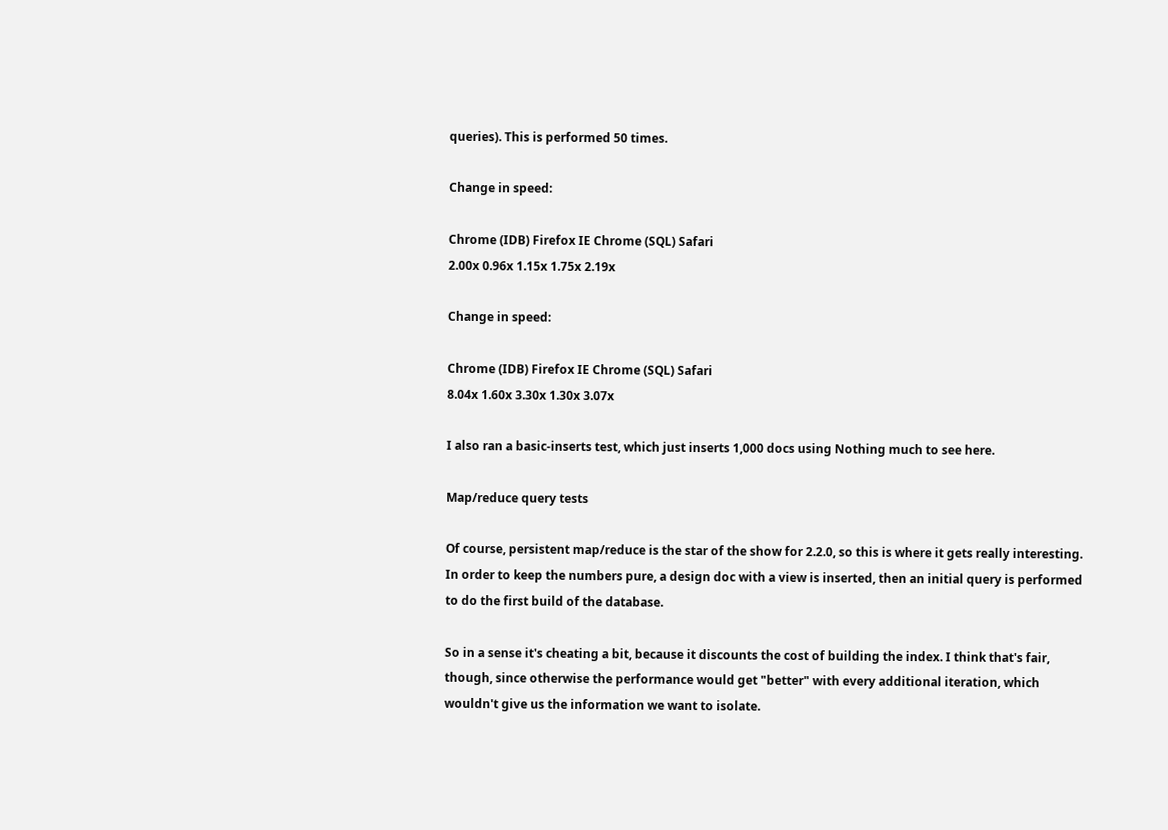queries). This is performed 50 times.

Change in speed:

Chrome (IDB) Firefox IE Chrome (SQL) Safari
2.00x 0.96x 1.15x 1.75x 2.19x

Change in speed:

Chrome (IDB) Firefox IE Chrome (SQL) Safari
8.04x 1.60x 3.30x 1.30x 3.07x

I also ran a basic-inserts test, which just inserts 1,000 docs using Nothing much to see here.

Map/reduce query tests

Of course, persistent map/reduce is the star of the show for 2.2.0, so this is where it gets really interesting. In order to keep the numbers pure, a design doc with a view is inserted, then an initial query is performed to do the first build of the database.

So in a sense it's cheating a bit, because it discounts the cost of building the index. I think that's fair, though, since otherwise the performance would get "better" with every additional iteration, which wouldn't give us the information we want to isolate.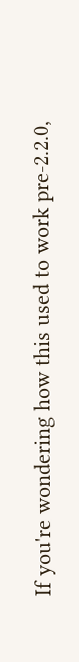If you're wondering how this used to work pre-2.2.0,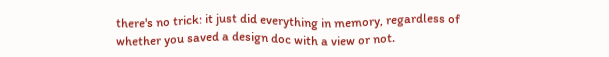there's no trick: it just did everything in memory, regardless of whether you saved a design doc with a view or not.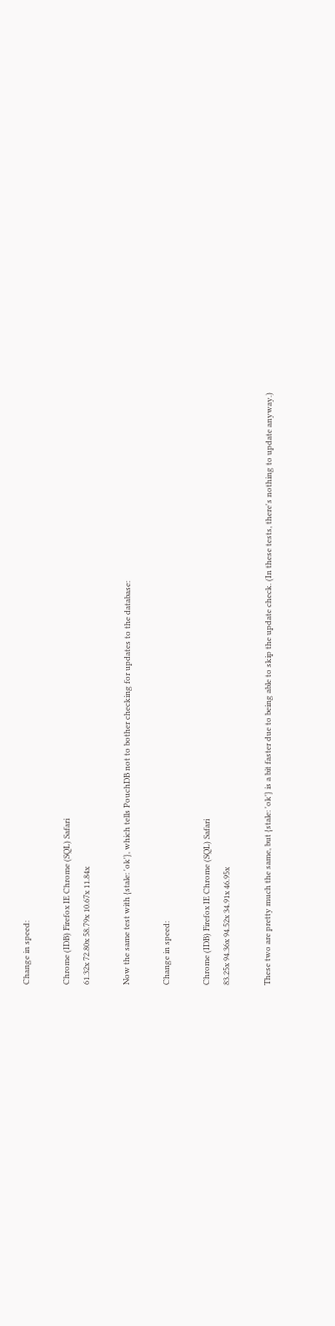Change in speed:

Chrome (IDB) Firefox IE Chrome (SQL) Safari
61.32x 72.80x 58.79x 10.67x 11.84x

Now the same test with {stale: 'ok'}, which tells PouchDB not to bother checking for updates to the database:

Change in speed:

Chrome (IDB) Firefox IE Chrome (SQL) Safari
83.25x 94.36x 94.52x 34.91x 46.95x

These two are pretty much the same, but {stale: 'ok'} is a bit faster due to being able to skip the update check. (In these tests, there's nothing to update anyway.)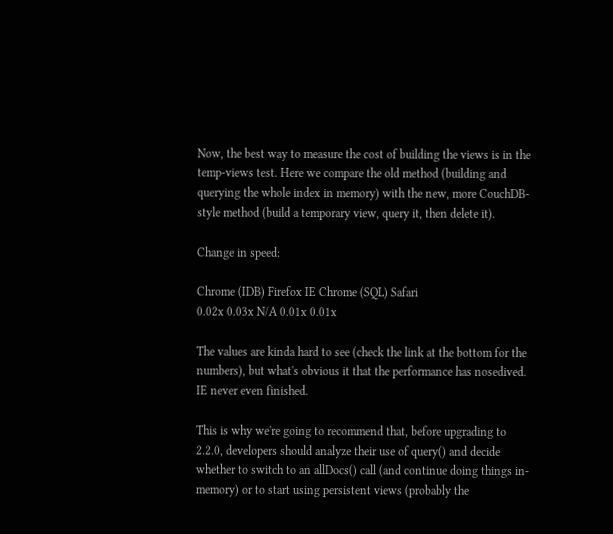Now, the best way to measure the cost of building the views is in the temp-views test. Here we compare the old method (building and querying the whole index in memory) with the new, more CouchDB-style method (build a temporary view, query it, then delete it).

Change in speed:

Chrome (IDB) Firefox IE Chrome (SQL) Safari
0.02x 0.03x N/A 0.01x 0.01x

The values are kinda hard to see (check the link at the bottom for the numbers), but what's obvious it that the performance has nosedived. IE never even finished.

This is why we're going to recommend that, before upgrading to 2.2.0, developers should analyze their use of query() and decide whether to switch to an allDocs() call (and continue doing things in-memory) or to start using persistent views (probably the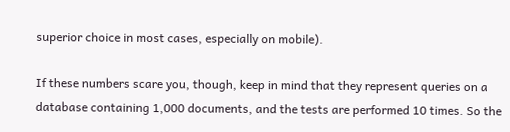superior choice in most cases, especially on mobile).

If these numbers scare you, though, keep in mind that they represent queries on a database containing 1,000 documents, and the tests are performed 10 times. So the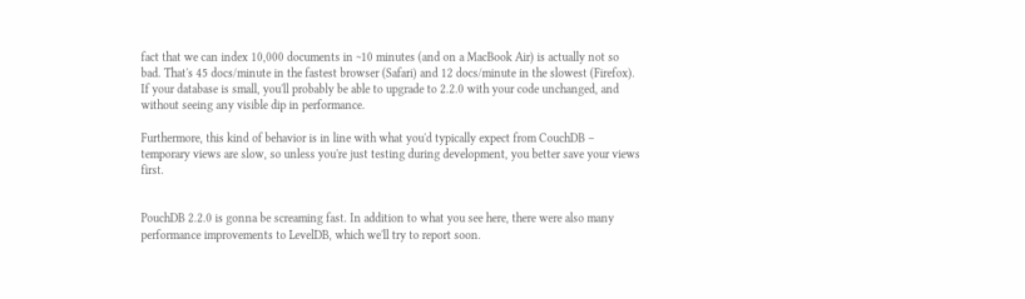fact that we can index 10,000 documents in ~10 minutes (and on a MacBook Air) is actually not so bad. That's 45 docs/minute in the fastest browser (Safari) and 12 docs/minute in the slowest (Firefox). If your database is small, you'll probably be able to upgrade to 2.2.0 with your code unchanged, and without seeing any visible dip in performance.

Furthermore, this kind of behavior is in line with what you'd typically expect from CouchDB – temporary views are slow, so unless you're just testing during development, you better save your views first.


PouchDB 2.2.0 is gonna be screaming fast. In addition to what you see here, there were also many performance improvements to LevelDB, which we'll try to report soon.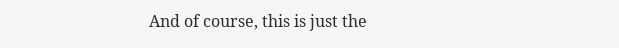And of course, this is just the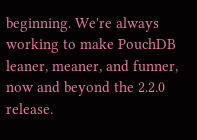beginning. We're always working to make PouchDB leaner, meaner, and funner, now and beyond the 2.2.0 release.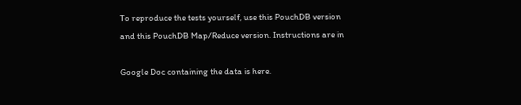To reproduce the tests yourself, use this PouchDB version and this PouchDB Map/Reduce version. Instructions are in

Google Doc containing the data is here.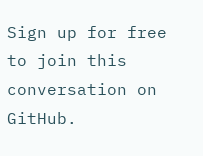Sign up for free to join this conversation on GitHub.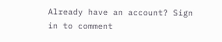Already have an account? Sign in to comment